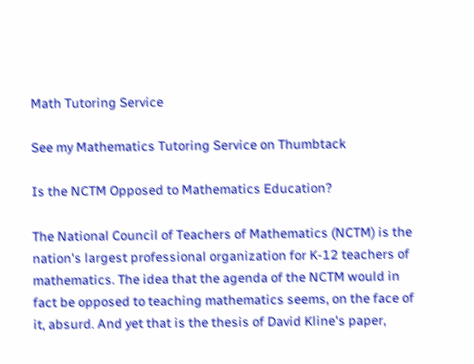Math Tutoring Service

See my Mathematics Tutoring Service on Thumbtack

Is the NCTM Opposed to Mathematics Education?

The National Council of Teachers of Mathematics (NCTM) is the nation's largest professional organization for K-12 teachers of mathematics. The idea that the agenda of the NCTM would in fact be opposed to teaching mathematics seems, on the face of it, absurd. And yet that is the thesis of David Kline's paper,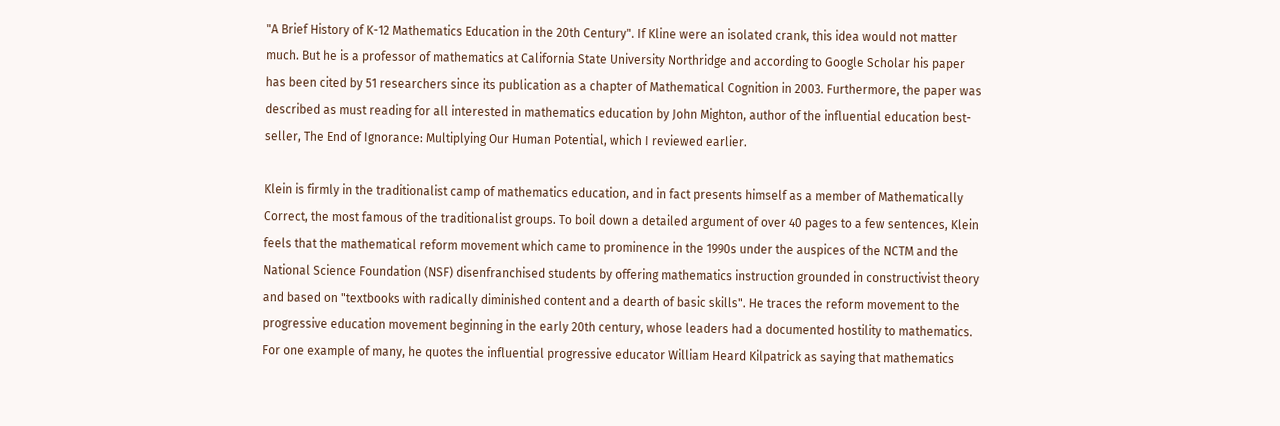"A Brief History of K-12 Mathematics Education in the 20th Century". If Kline were an isolated crank, this idea would not matter much. But he is a professor of mathematics at California State University Northridge and according to Google Scholar his paper has been cited by 51 researchers since its publication as a chapter of Mathematical Cognition in 2003. Furthermore, the paper was described as must reading for all interested in mathematics education by John Mighton, author of the influential education best-seller, The End of Ignorance: Multiplying Our Human Potential, which I reviewed earlier.

Klein is firmly in the traditionalist camp of mathematics education, and in fact presents himself as a member of Mathematically Correct, the most famous of the traditionalist groups. To boil down a detailed argument of over 40 pages to a few sentences, Klein feels that the mathematical reform movement which came to prominence in the 1990s under the auspices of the NCTM and the National Science Foundation (NSF) disenfranchised students by offering mathematics instruction grounded in constructivist theory and based on "textbooks with radically diminished content and a dearth of basic skills". He traces the reform movement to the progressive education movement beginning in the early 20th century, whose leaders had a documented hostility to mathematics. For one example of many, he quotes the influential progressive educator William Heard Kilpatrick as saying that mathematics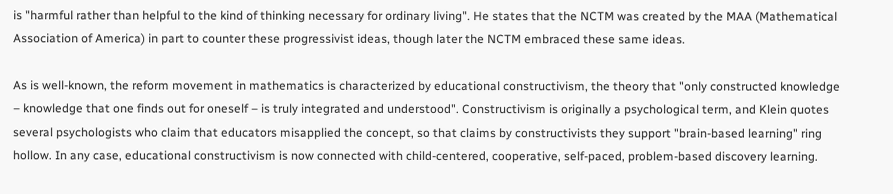is "harmful rather than helpful to the kind of thinking necessary for ordinary living". He states that the NCTM was created by the MAA (Mathematical Association of America) in part to counter these progressivist ideas, though later the NCTM embraced these same ideas.

As is well-known, the reform movement in mathematics is characterized by educational constructivism, the theory that "only constructed knowledge – knowledge that one finds out for oneself – is truly integrated and understood". Constructivism is originally a psychological term, and Klein quotes several psychologists who claim that educators misapplied the concept, so that claims by constructivists they support "brain-based learning" ring hollow. In any case, educational constructivism is now connected with child-centered, cooperative, self-paced, problem-based discovery learning.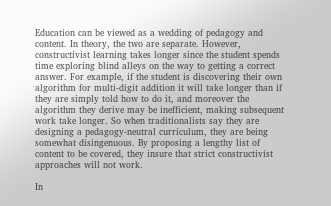Education can be viewed as a wedding of pedagogy and content. In theory, the two are separate. However, constructivist learning takes longer since the student spends time exploring blind alleys on the way to getting a correct answer. For example, if the student is discovering their own algorithm for multi-digit addition it will take longer than if they are simply told how to do it, and moreover the algorithm they derive may be inefficient, making subsequent work take longer. So when traditionalists say they are designing a pedagogy-neutral curriculum, they are being somewhat disingenuous. By proposing a lengthy list of content to be covered, they insure that strict constructivist approaches will not work.

In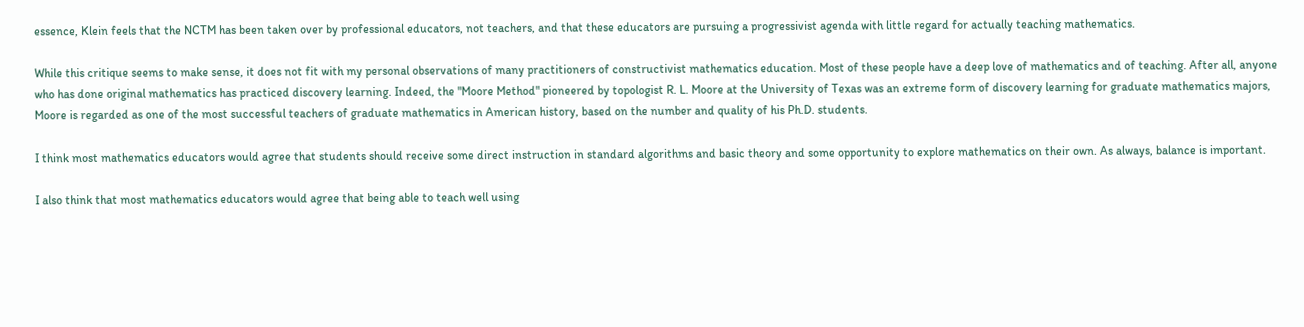essence, Klein feels that the NCTM has been taken over by professional educators, not teachers, and that these educators are pursuing a progressivist agenda with little regard for actually teaching mathematics.

While this critique seems to make sense, it does not fit with my personal observations of many practitioners of constructivist mathematics education. Most of these people have a deep love of mathematics and of teaching. After all, anyone who has done original mathematics has practiced discovery learning. Indeed, the "Moore Method" pioneered by topologist R. L. Moore at the University of Texas was an extreme form of discovery learning for graduate mathematics majors, Moore is regarded as one of the most successful teachers of graduate mathematics in American history, based on the number and quality of his Ph.D. students.

I think most mathematics educators would agree that students should receive some direct instruction in standard algorithms and basic theory and some opportunity to explore mathematics on their own. As always, balance is important.

I also think that most mathematics educators would agree that being able to teach well using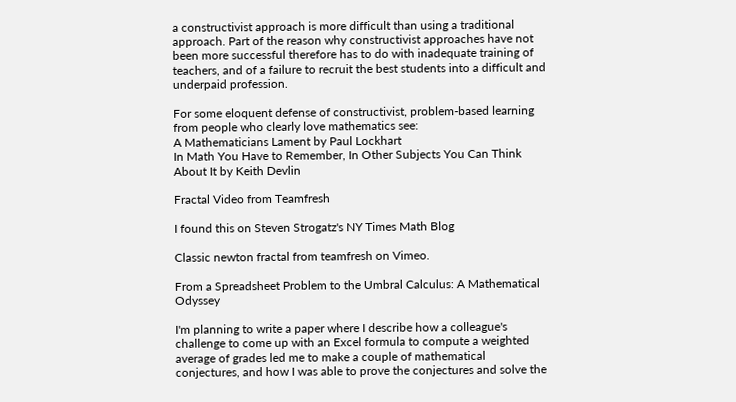a constructivist approach is more difficult than using a traditional approach. Part of the reason why constructivist approaches have not been more successful therefore has to do with inadequate training of teachers, and of a failure to recruit the best students into a difficult and underpaid profession.

For some eloquent defense of constructivist, problem-based learning from people who clearly love mathematics see:
A Mathematicians Lament by Paul Lockhart
In Math You Have to Remember, In Other Subjects You Can Think About It by Keith Devlin

Fractal Video from Teamfresh

I found this on Steven Strogatz's NY Times Math Blog

Classic newton fractal from teamfresh on Vimeo.

From a Spreadsheet Problem to the Umbral Calculus: A Mathematical Odyssey

I'm planning to write a paper where I describe how a colleague's challenge to come up with an Excel formula to compute a weighted average of grades led me to make a couple of mathematical conjectures, and how I was able to prove the conjectures and solve the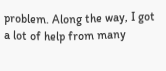problem. Along the way, I got a lot of help from many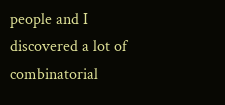people and I discovered a lot of combinatorial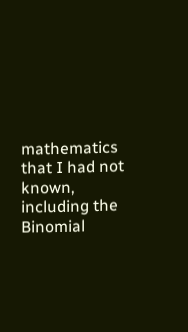mathematics that I had not known, including the Binomial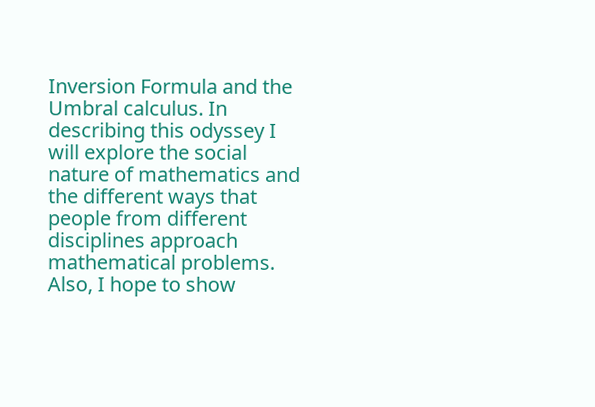Inversion Formula and the Umbral calculus. In describing this odyssey I will explore the social nature of mathematics and the different ways that people from different disciplines approach mathematical problems. Also, I hope to show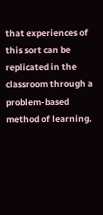that experiences of this sort can be replicated in the classroom through a problem-based method of learning.